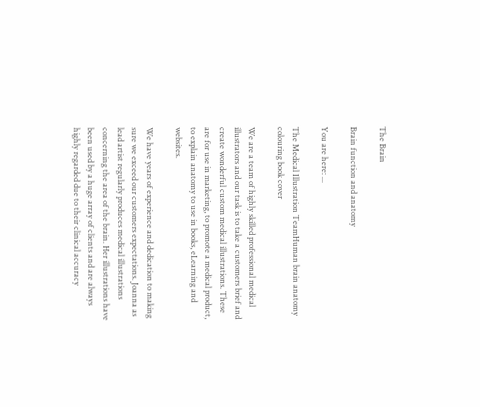The Brain

Brain function and anatomy

You are here: ...

The Medical Illustration TeamHuman brain anatomy colouring book cover

We are a team of highly skilled professional medical illustrators and our task is to take a customers brief and create wonderful custom medical illustrations. These are for use in marketing, to promote a medical product, to explain anatomy to use in books, eLearning and websites.

We have years of experience and dedication to making sure we exceed our customers expectations. Joanna as lead artist regularly produces medical illustrations concerning the area of the brain. Her illustrations have been used by a huge array of clients and are always highly regarded due to their clinical accuracy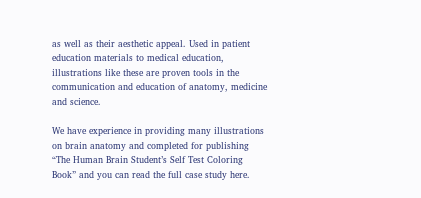as well as their aesthetic appeal. Used in patient education materials to medical education, illustrations like these are proven tools in the communication and education of anatomy, medicine and science.

We have experience in providing many illustrations on brain anatomy and completed for publishing “The Human Brain Student’s Self Test Coloring Book” and you can read the full case study here.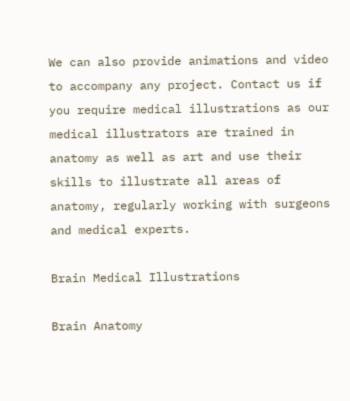We can also provide animations and video to accompany any project. Contact us if you require medical illustrations as our medical illustrators are trained in anatomy as well as art and use their skills to illustrate all areas of anatomy, regularly working with surgeons and medical experts.

Brain Medical Illustrations

Brain Anatomy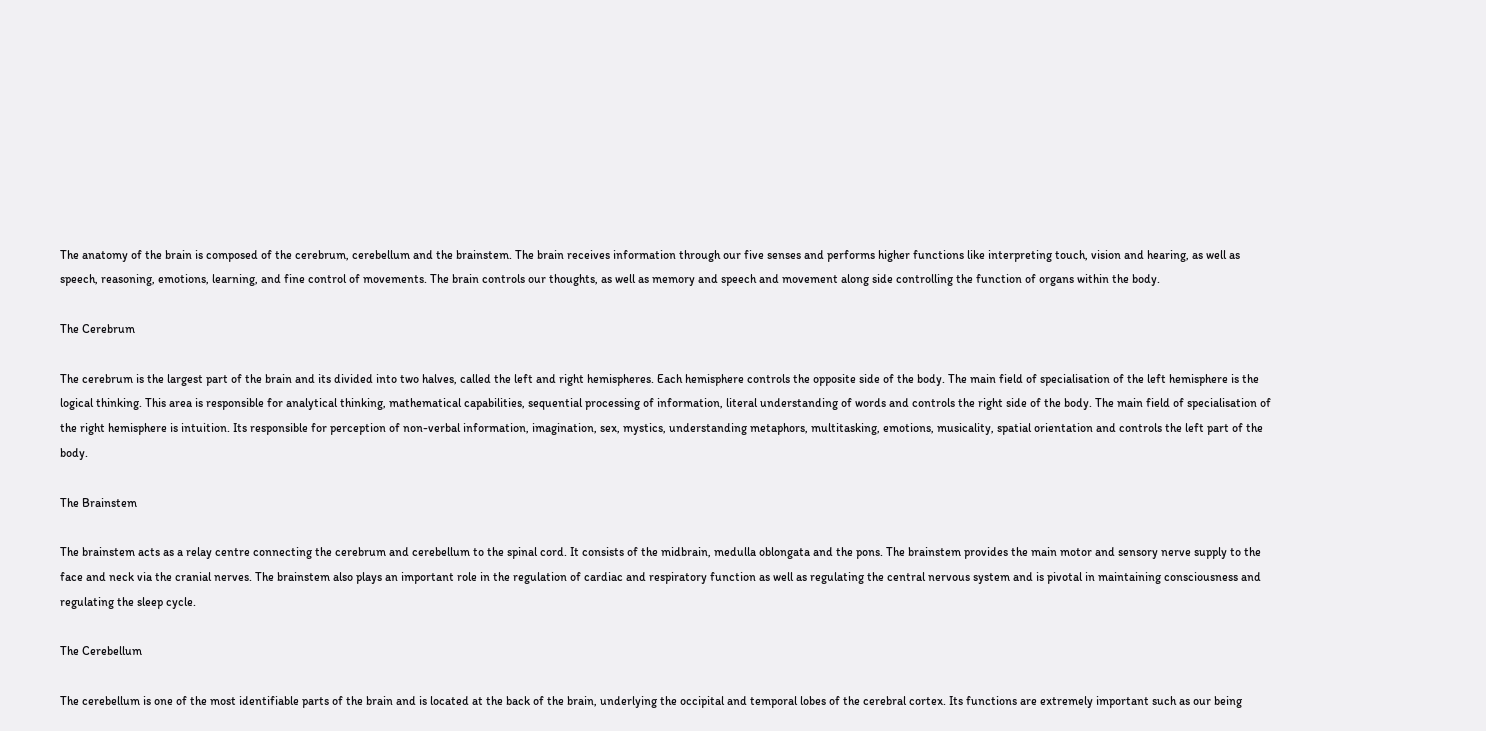The anatomy of the brain is composed of the cerebrum, cerebellum and the brainstem. The brain receives information through our five senses and performs higher functions like interpreting touch, vision and hearing, as well as speech, reasoning, emotions, learning, and fine control of movements. The brain controls our thoughts, as well as memory and speech and movement along side controlling the function of organs within the body.

The Cerebrum

The cerebrum is the largest part of the brain and its divided into two halves, called the left and right hemispheres. Each hemisphere controls the opposite side of the body. The main field of specialisation of the left hemisphere is the logical thinking. This area is responsible for analytical thinking, mathematical capabilities, sequential processing of information, literal understanding of words and controls the right side of the body. The main field of specialisation of the right hemisphere is intuition. Its responsible for perception of non-verbal information, imagination, sex, mystics, understanding metaphors, multitasking, emotions, musicality, spatial orientation and controls the left part of the body.

The Brainstem

The brainstem acts as a relay centre connecting the cerebrum and cerebellum to the spinal cord. It consists of the midbrain, medulla oblongata and the pons. The brainstem provides the main motor and sensory nerve supply to the face and neck via the cranial nerves. The brainstem also plays an important role in the regulation of cardiac and respiratory function as well as regulating the central nervous system and is pivotal in maintaining consciousness and regulating the sleep cycle.

The Cerebellum

The cerebellum is one of the most identifiable parts of the brain and is located at the back of the brain, underlying the occipital and temporal lobes of the cerebral cortex. Its functions are extremely important such as our being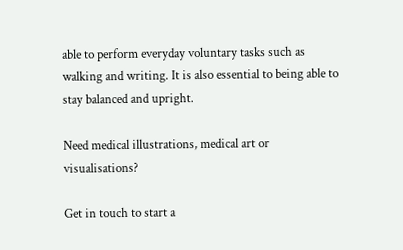able to perform everyday voluntary tasks such as walking and writing. It is also essential to being able to stay balanced and upright.

Need medical illustrations, medical art or visualisations?

Get in touch to start a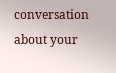conversation about your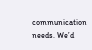communication needs. We’d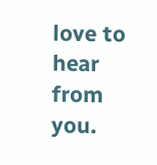love to hear from you.